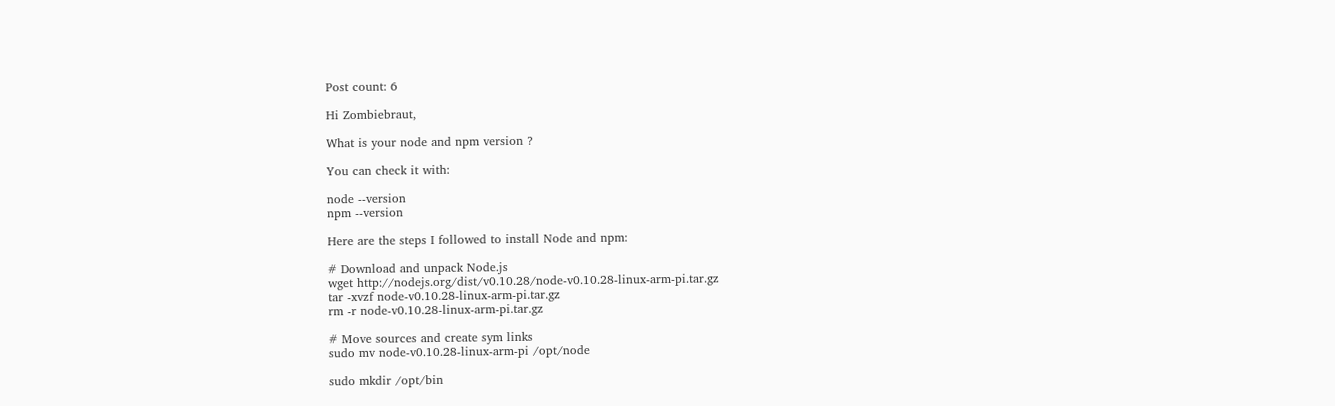Post count: 6

Hi Zombiebraut,

What is your node and npm version ?

You can check it with:

node --version
npm --version

Here are the steps I followed to install Node and npm:

# Download and unpack Node.js
wget http://nodejs.org/dist/v0.10.28/node-v0.10.28-linux-arm-pi.tar.gz
tar -xvzf node-v0.10.28-linux-arm-pi.tar.gz
rm -r node-v0.10.28-linux-arm-pi.tar.gz

# Move sources and create sym links
sudo mv node-v0.10.28-linux-arm-pi /opt/node

sudo mkdir /opt/bin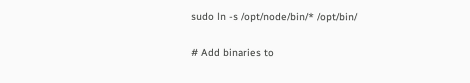sudo ln -s /opt/node/bin/* /opt/bin/

# Add binaries to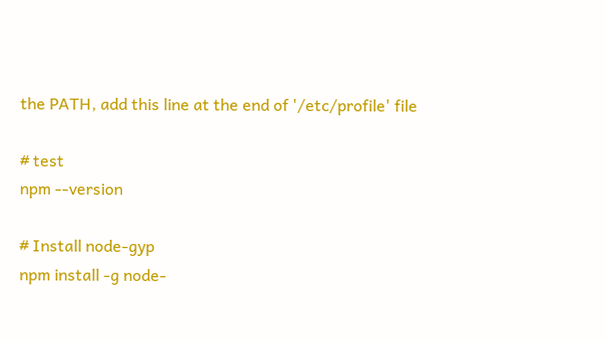the PATH, add this line at the end of '/etc/profile' file

# test
npm --version

# Install node-gyp
npm install -g node-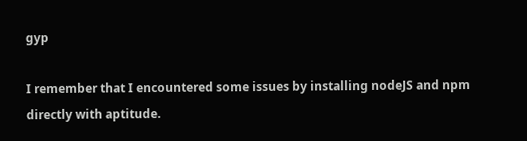gyp

I remember that I encountered some issues by installing nodeJS and npm directly with aptitude.